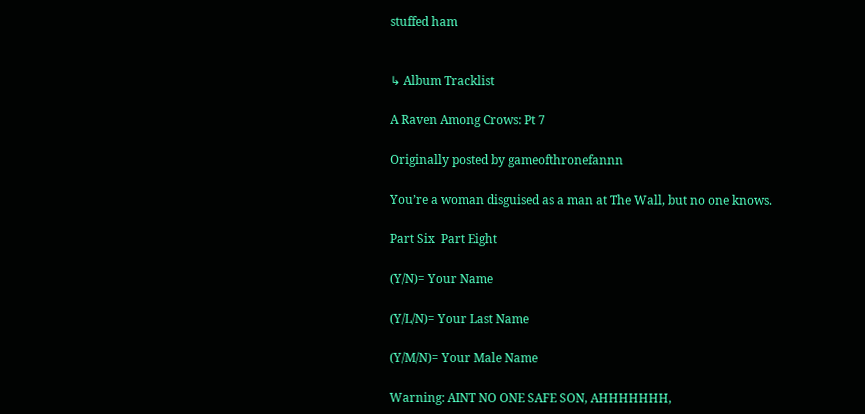stuffed ham


↳ Album Tracklist

A Raven Among Crows: Pt 7

Originally posted by gameofthronefannn

You’re a woman disguised as a man at The Wall, but no one knows.

Part Six  Part Eight

(Y/N)= Your Name

(Y/L/N)= Your Last Name

(Y/M/N)= Your Male Name

Warning: AINT NO ONE SAFE SON, AHHHHHHH,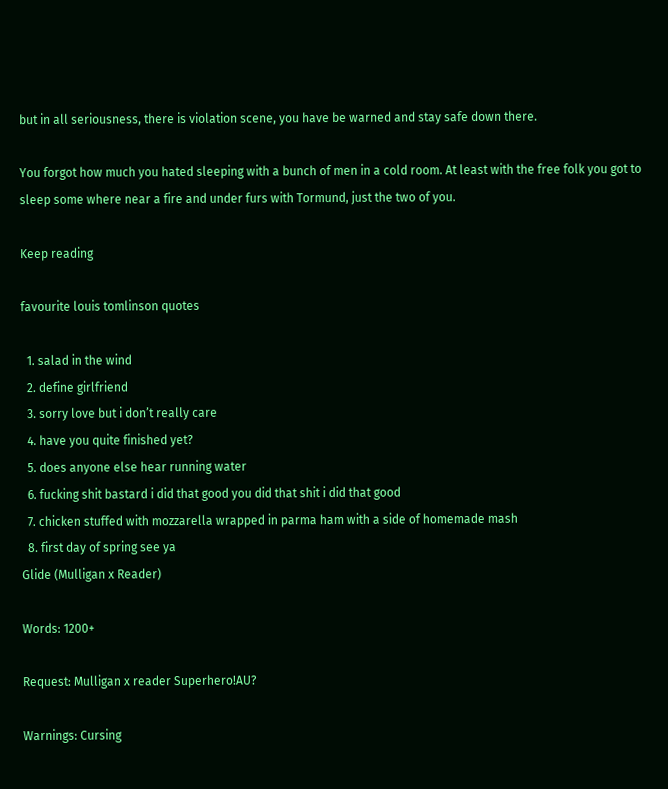but in all seriousness, there is violation scene, you have be warned and stay safe down there.

You forgot how much you hated sleeping with a bunch of men in a cold room. At least with the free folk you got to sleep some where near a fire and under furs with Tormund, just the two of you.

Keep reading

favourite louis tomlinson quotes

  1. salad in the wind
  2. define girlfriend
  3. sorry love but i don’t really care
  4. have you quite finished yet?
  5. does anyone else hear running water
  6. fucking shit bastard i did that good you did that shit i did that good
  7. chicken stuffed with mozzarella wrapped in parma ham with a side of homemade mash
  8. first day of spring see ya
Glide (Mulligan x Reader)

Words: 1200+

Request: Mulligan x reader Superhero!AU?

Warnings: Cursing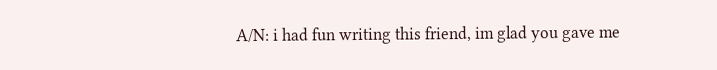A/N: i had fun writing this friend, im glad you gave me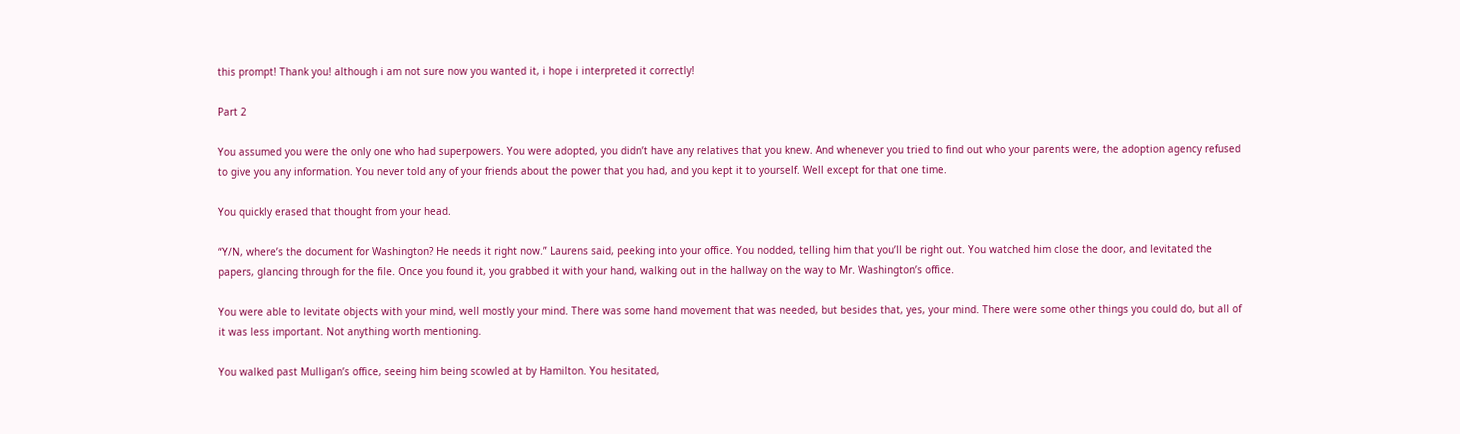this prompt! Thank you! although i am not sure now you wanted it, i hope i interpreted it correctly!

Part 2

You assumed you were the only one who had superpowers. You were adopted, you didn’t have any relatives that you knew. And whenever you tried to find out who your parents were, the adoption agency refused to give you any information. You never told any of your friends about the power that you had, and you kept it to yourself. Well except for that one time.

You quickly erased that thought from your head.

“Y/N, where’s the document for Washington? He needs it right now.” Laurens said, peeking into your office. You nodded, telling him that you’ll be right out. You watched him close the door, and levitated the papers, glancing through for the file. Once you found it, you grabbed it with your hand, walking out in the hallway on the way to Mr. Washington’s office.

You were able to levitate objects with your mind, well mostly your mind. There was some hand movement that was needed, but besides that, yes, your mind. There were some other things you could do, but all of it was less important. Not anything worth mentioning.

You walked past Mulligan’s office, seeing him being scowled at by Hamilton. You hesitated,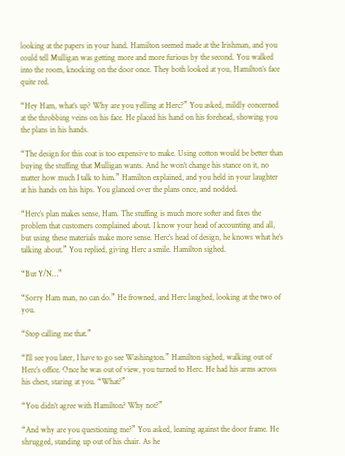looking at the papers in your hand. Hamilton seemed made at the Irishman, and you could tell Mulligan was getting more and more furious by the second. You walked into the room, knocking on the door once. They both looked at you, Hamilton’s face quite red.

“Hey Ham, what’s up? Why are you yelling at Herc?” You asked, mildly concerned at the throbbing veins on his face. He placed his hand on his forehead, showing you the plans in his hands.

“The design for this coat is too expensive to make. Using cotton would be better than buying the stuffing that Mulligan wants. And he won’t change his stance on it, no matter how much I talk to him.” Hamilton explained, and you held in your laughter at his hands on his hips. You glanced over the plans once, and nodded.

“Herc’s plan makes sense, Ham. The stuffing is much more softer and fixes the problem that customers complained about. I know your head of accounting and all, but using these materials make more sense. Herc’s head of design, he knows what he’s talking about.” You replied, giving Herc a smile. Hamilton sighed.

“But Y/N…”

“Sorry Ham man, no can do.” He frowned, and Herc laughed, looking at the two of you.

“Stop calling me that.”

“I’ll see you later, I have to go see Washington.” Hamilton sighed, walking out of Herc’s office. Once he was out of view, you turned to Herc. He had his arms across his chest, staring at you. “What?”

“You didn’t agree with Hamilton? Why not?”

“And why are you questioning me?” You asked, leaning against the door frame. He shrugged, standing up out of his chair. As he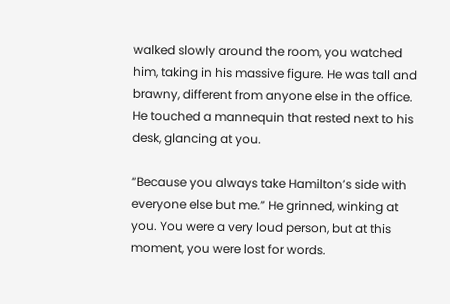walked slowly around the room, you watched him, taking in his massive figure. He was tall and brawny, different from anyone else in the office. He touched a mannequin that rested next to his desk, glancing at you.

“Because you always take Hamilton’s side with everyone else but me.” He grinned, winking at you. You were a very loud person, but at this moment, you were lost for words.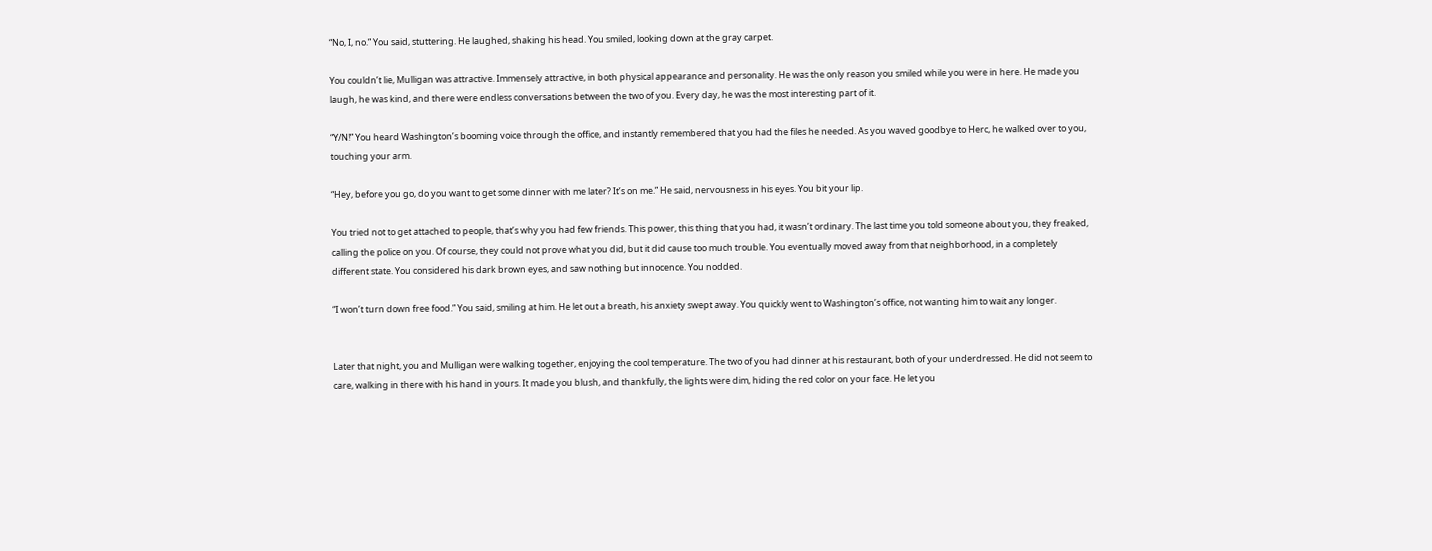“No, I, no.” You said, stuttering. He laughed, shaking his head. You smiled, looking down at the gray carpet.

You couldn’t lie, Mulligan was attractive. Immensely attractive, in both physical appearance and personality. He was the only reason you smiled while you were in here. He made you laugh, he was kind, and there were endless conversations between the two of you. Every day, he was the most interesting part of it.

“Y/N!” You heard Washington’s booming voice through the office, and instantly remembered that you had the files he needed. As you waved goodbye to Herc, he walked over to you, touching your arm.

“Hey, before you go, do you want to get some dinner with me later? It’s on me.” He said, nervousness in his eyes. You bit your lip.

You tried not to get attached to people, that’s why you had few friends. This power, this thing that you had, it wasn’t ordinary. The last time you told someone about you, they freaked, calling the police on you. Of course, they could not prove what you did, but it did cause too much trouble. You eventually moved away from that neighborhood, in a completely different state. You considered his dark brown eyes, and saw nothing but innocence. You nodded.

“I won’t turn down free food.” You said, smiling at him. He let out a breath, his anxiety swept away. You quickly went to Washington’s office, not wanting him to wait any longer.


Later that night, you and Mulligan were walking together, enjoying the cool temperature. The two of you had dinner at his restaurant, both of your underdressed. He did not seem to care, walking in there with his hand in yours. It made you blush, and thankfully, the lights were dim, hiding the red color on your face. He let you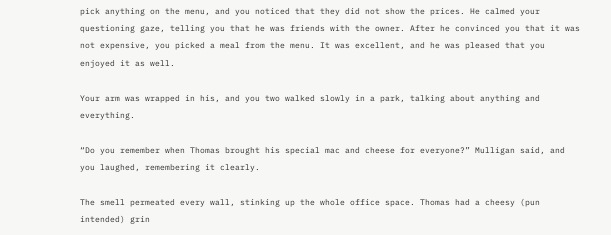pick anything on the menu, and you noticed that they did not show the prices. He calmed your questioning gaze, telling you that he was friends with the owner. After he convinced you that it was not expensive, you picked a meal from the menu. It was excellent, and he was pleased that you enjoyed it as well.

Your arm was wrapped in his, and you two walked slowly in a park, talking about anything and everything.

“Do you remember when Thomas brought his special mac and cheese for everyone?” Mulligan said, and you laughed, remembering it clearly.

The smell permeated every wall, stinking up the whole office space. Thomas had a cheesy (pun intended) grin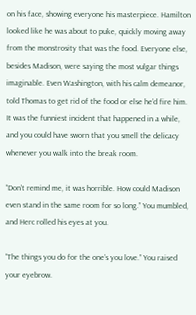on his face, showing everyone his masterpiece. Hamilton looked like he was about to puke, quickly moving away from the monstrosity that was the food. Everyone else, besides Madison, were saying the most vulgar things imaginable. Even Washington, with his calm demeanor, told Thomas to get rid of the food or else he’d fire him. It was the funniest incident that happened in a while, and you could have sworn that you smell the delicacy whenever you walk into the break room.

“Don’t remind me, it was horrible. How could Madison even stand in the same room for so long.” You mumbled, and Herc rolled his eyes at you.

“The things you do for the one’s you love.” You raised your eyebrow.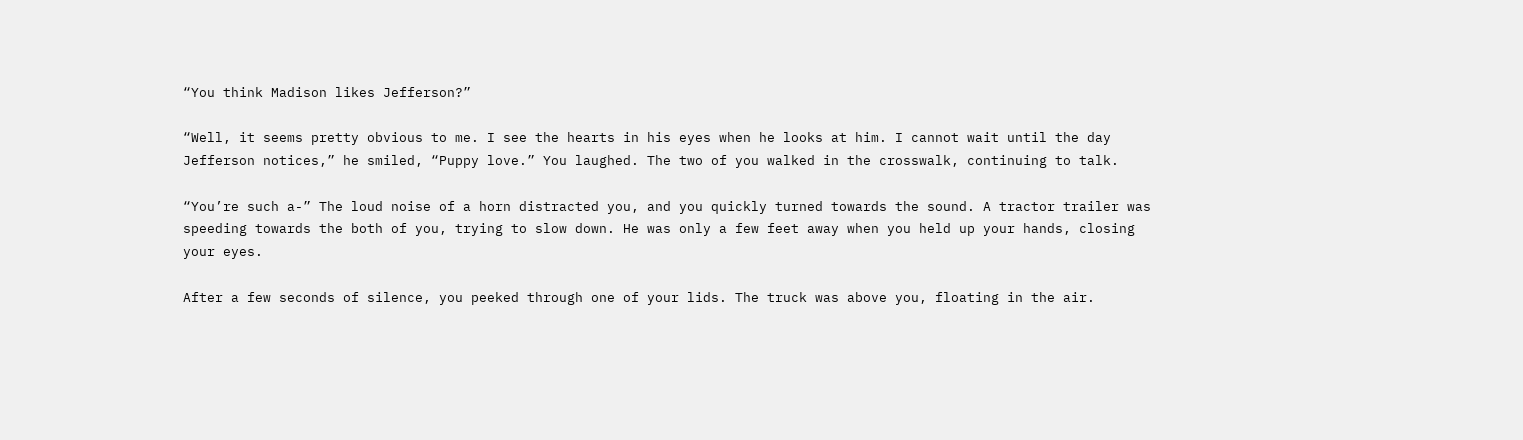“You think Madison likes Jefferson?”

“Well, it seems pretty obvious to me. I see the hearts in his eyes when he looks at him. I cannot wait until the day Jefferson notices,” he smiled, “Puppy love.” You laughed. The two of you walked in the crosswalk, continuing to talk.

“You’re such a-” The loud noise of a horn distracted you, and you quickly turned towards the sound. A tractor trailer was speeding towards the both of you, trying to slow down. He was only a few feet away when you held up your hands, closing your eyes.

After a few seconds of silence, you peeked through one of your lids. The truck was above you, floating in the air.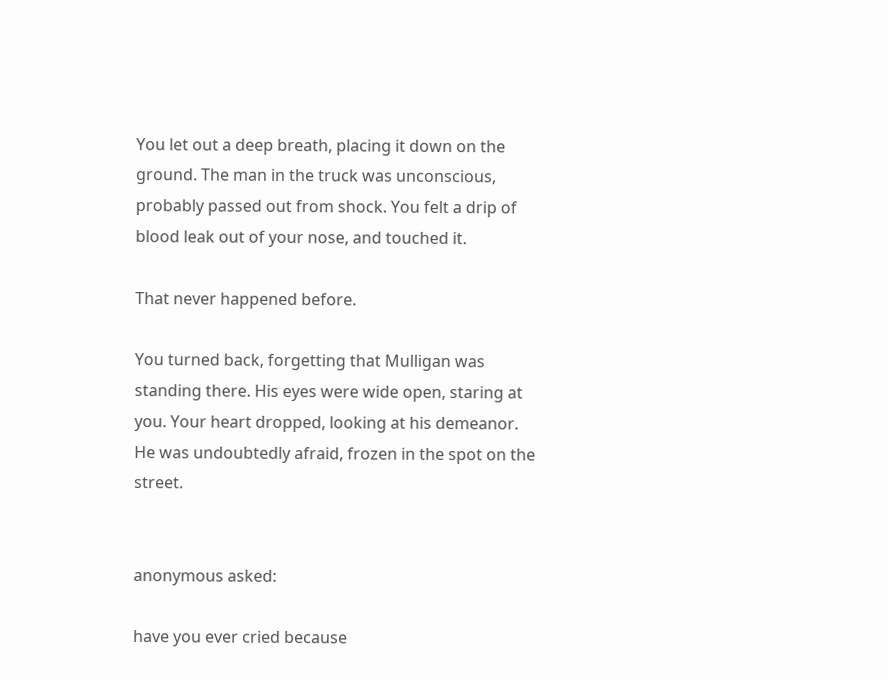You let out a deep breath, placing it down on the ground. The man in the truck was unconscious, probably passed out from shock. You felt a drip of blood leak out of your nose, and touched it.

That never happened before.

You turned back, forgetting that Mulligan was standing there. His eyes were wide open, staring at you. Your heart dropped, looking at his demeanor. He was undoubtedly afraid, frozen in the spot on the street.


anonymous asked:

have you ever cried because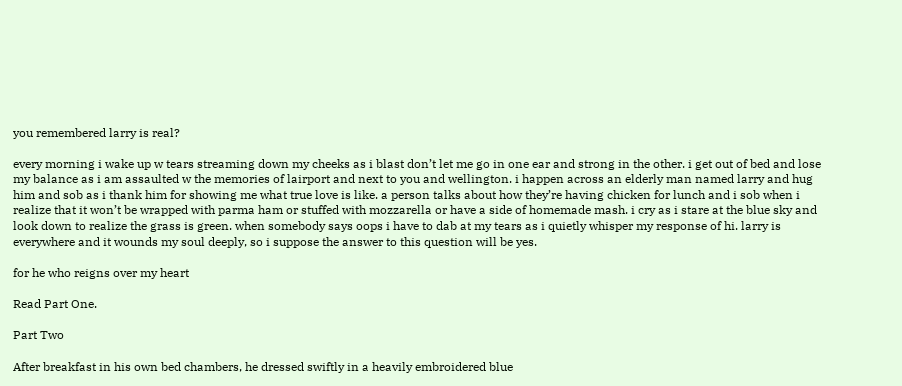you remembered larry is real?

every morning i wake up w tears streaming down my cheeks as i blast don’t let me go in one ear and strong in the other. i get out of bed and lose my balance as i am assaulted w the memories of lairport and next to you and wellington. i happen across an elderly man named larry and hug him and sob as i thank him for showing me what true love is like. a person talks about how they’re having chicken for lunch and i sob when i realize that it won’t be wrapped with parma ham or stuffed with mozzarella or have a side of homemade mash. i cry as i stare at the blue sky and look down to realize the grass is green. when somebody says oops i have to dab at my tears as i quietly whisper my response of hi. larry is everywhere and it wounds my soul deeply, so i suppose the answer to this question will be yes.

for he who reigns over my heart

Read Part One.

Part Two

After breakfast in his own bed chambers, he dressed swiftly in a heavily embroidered blue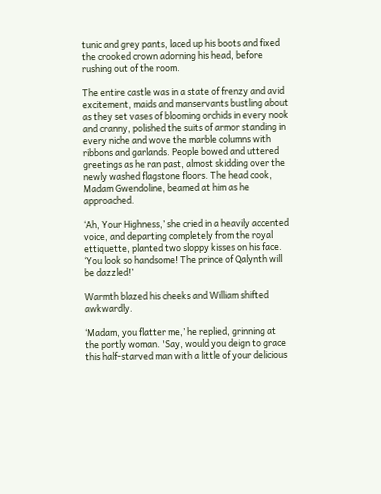tunic and grey pants, laced up his boots and fixed the crooked crown adorning his head, before rushing out of the room.

The entire castle was in a state of frenzy and avid excitement, maids and manservants bustling about as they set vases of blooming orchids in every nook and cranny, polished the suits of armor standing in every niche and wove the marble columns with ribbons and garlands. People bowed and uttered greetings as he ran past, almost skidding over the newly washed flagstone floors. The head cook, Madam Gwendoline, beamed at him as he approached.

‘Ah, Your Highness,’ she cried in a heavily accented voice, and departing completely from the royal ettiquette, planted two sloppy kisses on his face. ‘You look so handsome! The prince of Qalynth will be dazzled!’

Warmth blazed his cheeks and William shifted awkwardly.

‘Madam, you flatter me,’ he replied, grinning at the portly woman. 'Say, would you deign to grace this half-starved man with a little of your delicious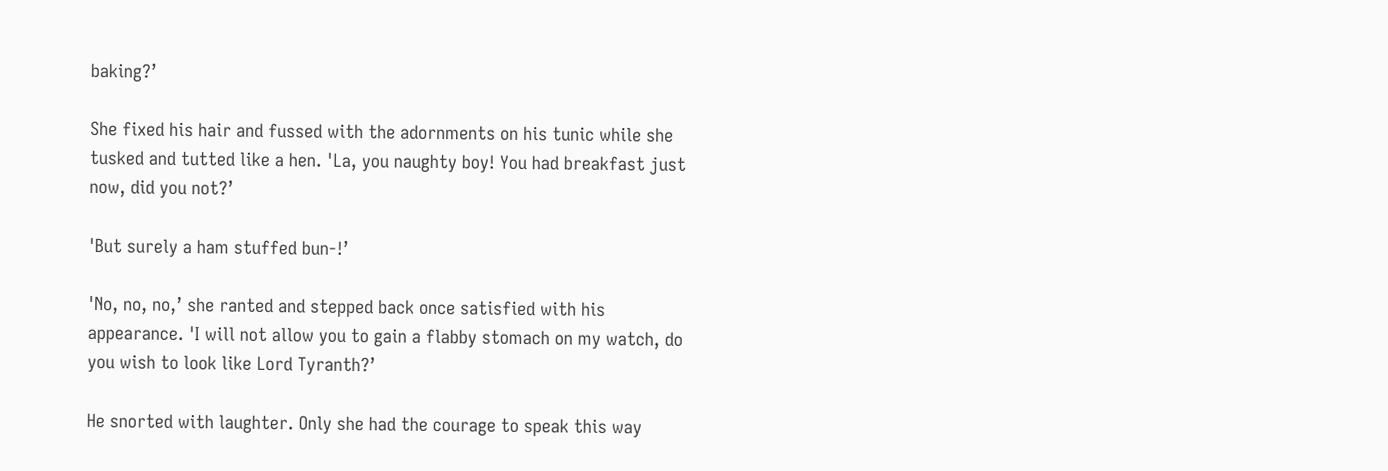baking?’

She fixed his hair and fussed with the adornments on his tunic while she tusked and tutted like a hen. 'La, you naughty boy! You had breakfast just now, did you not?’

'But surely a ham stuffed bun-!’

'No, no, no,’ she ranted and stepped back once satisfied with his appearance. 'I will not allow you to gain a flabby stomach on my watch, do you wish to look like Lord Tyranth?’

He snorted with laughter. Only she had the courage to speak this way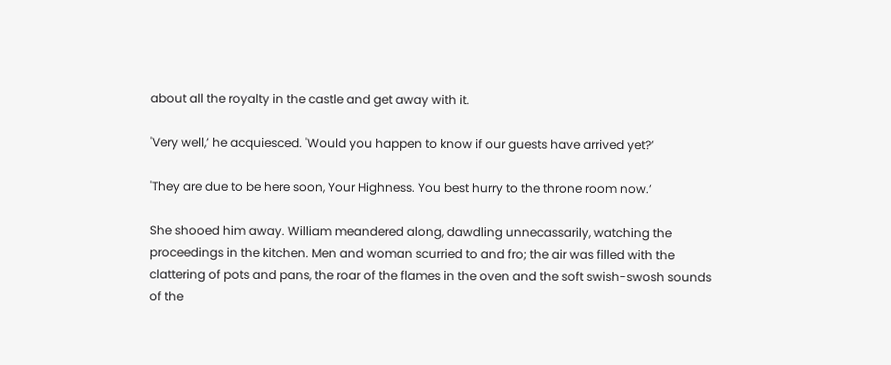about all the royalty in the castle and get away with it.

'Very well,’ he acquiesced. 'Would you happen to know if our guests have arrived yet?’

'They are due to be here soon, Your Highness. You best hurry to the throne room now.’

She shooed him away. William meandered along, dawdling unnecassarily, watching the proceedings in the kitchen. Men and woman scurried to and fro; the air was filled with the clattering of pots and pans, the roar of the flames in the oven and the soft swish-swosh sounds of the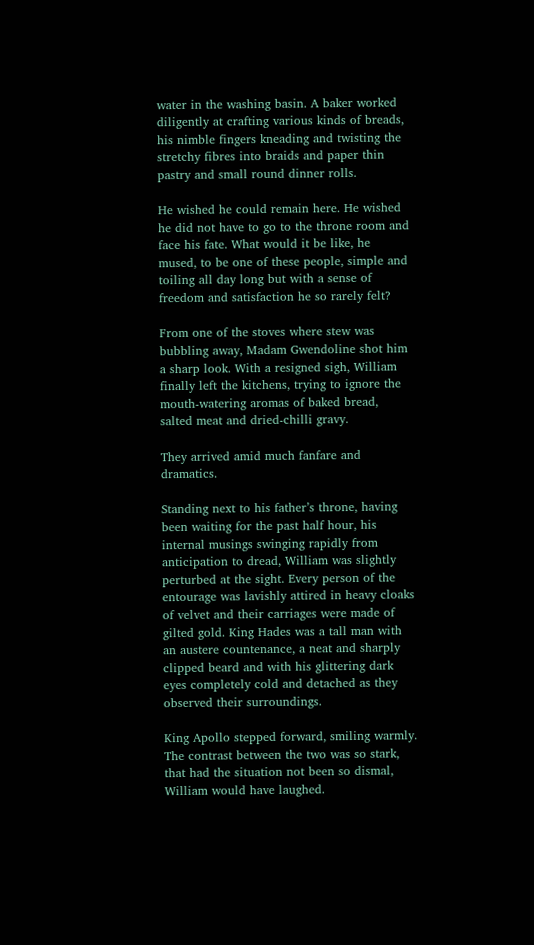water in the washing basin. A baker worked diligently at crafting various kinds of breads, his nimble fingers kneading and twisting the stretchy fibres into braids and paper thin pastry and small round dinner rolls.

He wished he could remain here. He wished he did not have to go to the throne room and face his fate. What would it be like, he mused, to be one of these people, simple and toiling all day long but with a sense of freedom and satisfaction he so rarely felt?

From one of the stoves where stew was bubbling away, Madam Gwendoline shot him a sharp look. With a resigned sigh, William finally left the kitchens, trying to ignore the mouth-watering aromas of baked bread, salted meat and dried-chilli gravy.

They arrived amid much fanfare and dramatics.

Standing next to his father’s throne, having been waiting for the past half hour, his internal musings swinging rapidly from anticipation to dread, William was slightly perturbed at the sight. Every person of the entourage was lavishly attired in heavy cloaks of velvet and their carriages were made of gilted gold. King Hades was a tall man with an austere countenance, a neat and sharply clipped beard and with his glittering dark eyes completely cold and detached as they observed their surroundings.

King Apollo stepped forward, smiling warmly. The contrast between the two was so stark, that had the situation not been so dismal, William would have laughed.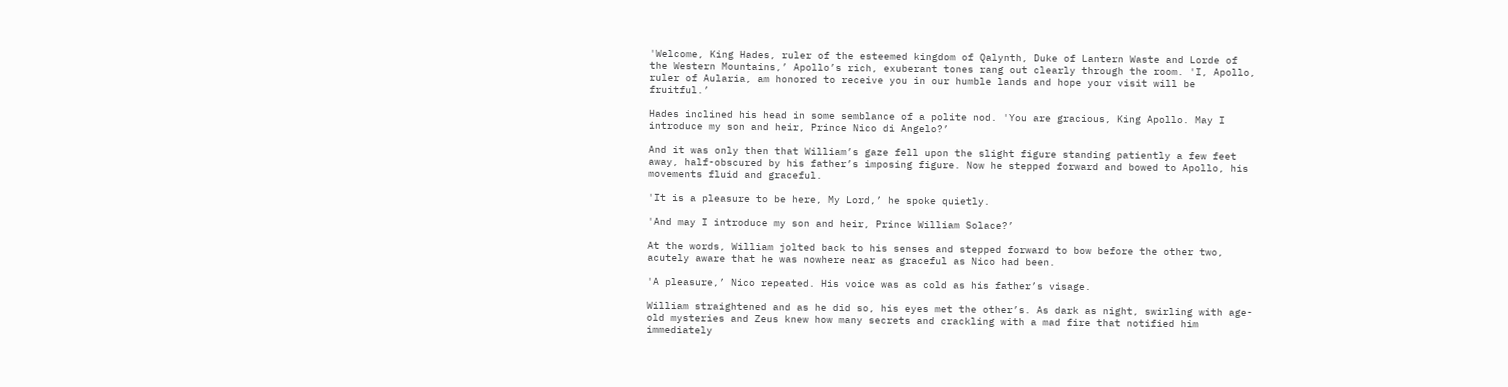'Welcome, King Hades, ruler of the esteemed kingdom of Qalynth, Duke of Lantern Waste and Lorde of the Western Mountains,’ Apollo’s rich, exuberant tones rang out clearly through the room. 'I, Apollo, ruler of Aularia, am honored to receive you in our humble lands and hope your visit will be fruitful.’

Hades inclined his head in some semblance of a polite nod. 'You are gracious, King Apollo. May I introduce my son and heir, Prince Nico di Angelo?’

And it was only then that William’s gaze fell upon the slight figure standing patiently a few feet away, half-obscured by his father’s imposing figure. Now he stepped forward and bowed to Apollo, his movements fluid and graceful.

'It is a pleasure to be here, My Lord,’ he spoke quietly.

'And may I introduce my son and heir, Prince William Solace?’

At the words, William jolted back to his senses and stepped forward to bow before the other two, acutely aware that he was nowhere near as graceful as Nico had been.

'A pleasure,’ Nico repeated. His voice was as cold as his father’s visage.

William straightened and as he did so, his eyes met the other’s. As dark as night, swirling with age-old mysteries and Zeus knew how many secrets and crackling with a mad fire that notified him immediately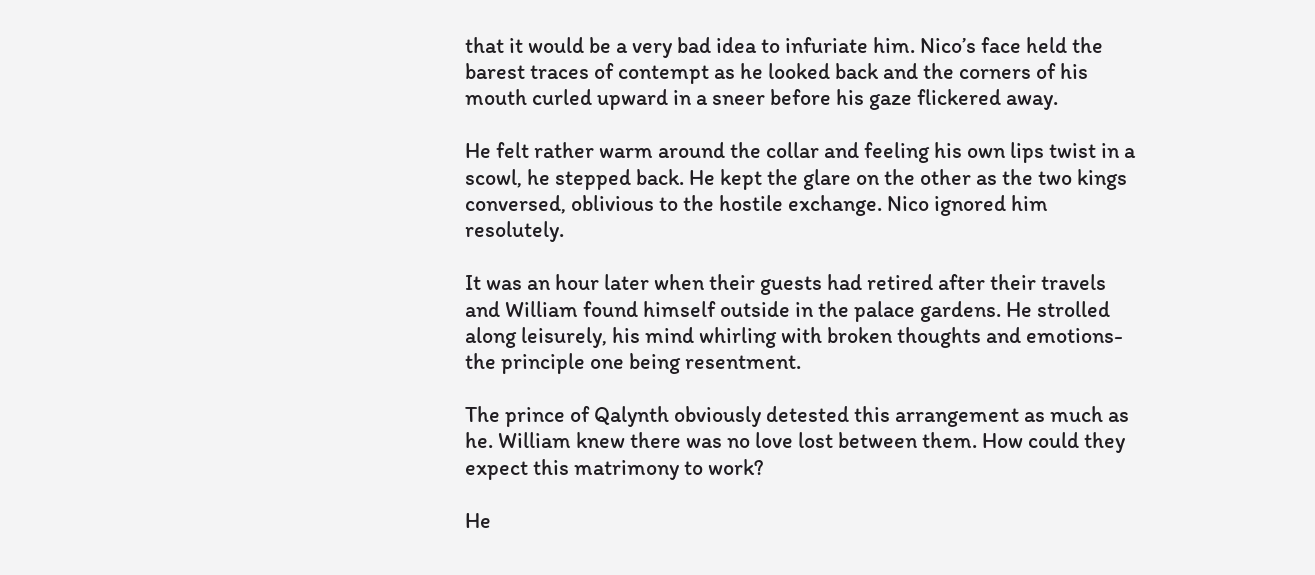that it would be a very bad idea to infuriate him. Nico’s face held the barest traces of contempt as he looked back and the corners of his mouth curled upward in a sneer before his gaze flickered away.

He felt rather warm around the collar and feeling his own lips twist in a scowl, he stepped back. He kept the glare on the other as the two kings conversed, oblivious to the hostile exchange. Nico ignored him resolutely.

It was an hour later when their guests had retired after their travels and William found himself outside in the palace gardens. He strolled along leisurely, his mind whirling with broken thoughts and emotions- the principle one being resentment.

The prince of Qalynth obviously detested this arrangement as much as he. William knew there was no love lost between them. How could they expect this matrimony to work?

He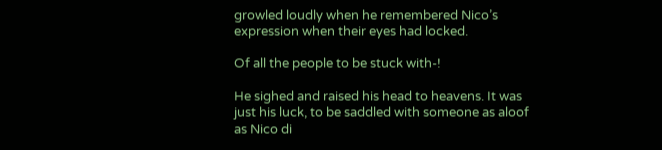growled loudly when he remembered Nico’s expression when their eyes had locked.

Of all the people to be stuck with-!

He sighed and raised his head to heavens. It was just his luck, to be saddled with someone as aloof as Nico di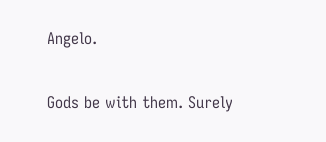Angelo.

Gods be with them. Surely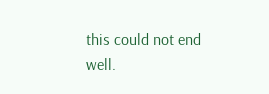this could not end well.